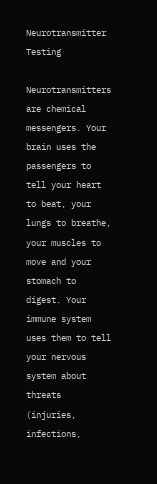Neurotransmitter Testing

Neurotransmitters are chemical messengers. Your brain uses the passengers to tell your heart to beat, your lungs to breathe, your muscles to move and your stomach to digest. Your immune system uses them to tell your nervous system about threats (injuries, infections,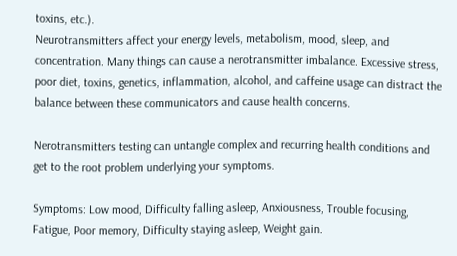toxins, etc.).
Neurotransmitters affect your energy levels, metabolism, mood, sleep, and concentration. Many things can cause a nerotransmitter imbalance. Excessive stress, poor diet, toxins, genetics, inflammation, alcohol, and caffeine usage can distract the balance between these communicators and cause health concerns.

Nerotransmitters testing can untangle complex and recurring health conditions and get to the root problem underlying your symptoms.

Symptoms: Low mood, Difficulty falling asleep, Anxiousness, Trouble focusing, Fatigue, Poor memory, Difficulty staying asleep, Weight gain.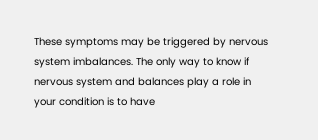These symptoms may be triggered by nervous system imbalances. The only way to know if nervous system and balances play a role in your condition is to have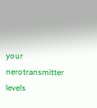your nerotransmitter levels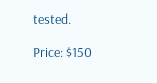tested.

Price: $150